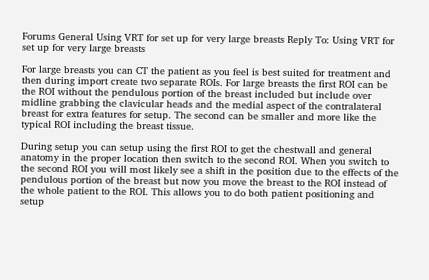Forums General Using VRT for set up for very large breasts Reply To: Using VRT for set up for very large breasts

For large breasts you can CT the patient as you feel is best suited for treatment and then during import create two separate ROIs. For large breasts the first ROI can be the ROI without the pendulous portion of the breast included but include over midline grabbing the clavicular heads and the medial aspect of the contralateral breast for extra features for setup. The second can be smaller and more like the typical ROI including the breast tissue.

During setup you can setup using the first ROI to get the chestwall and general anatomy in the proper location then switch to the second ROI. When you switch to the second ROI you will most likely see a shift in the position due to the effects of the pendulous portion of the breast but now you move the breast to the ROI instead of the whole patient to the ROI. This allows you to do both patient positioning and setup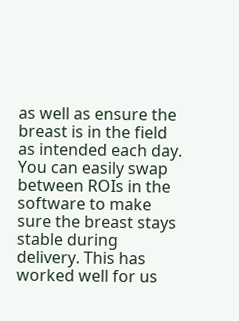as well as ensure the breast is in the field as intended each day. You can easily swap between ROIs in the software to make sure the breast stays stable during delivery. This has worked well for us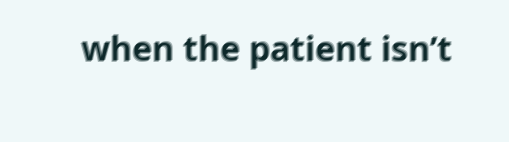when the patient isn’t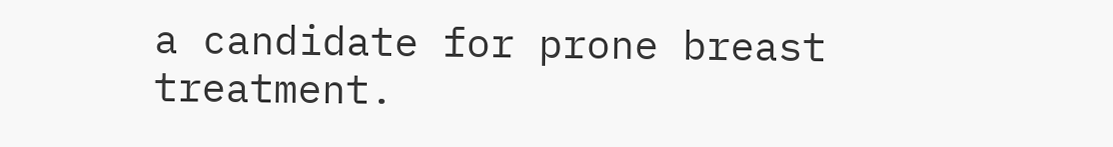a candidate for prone breast treatment.